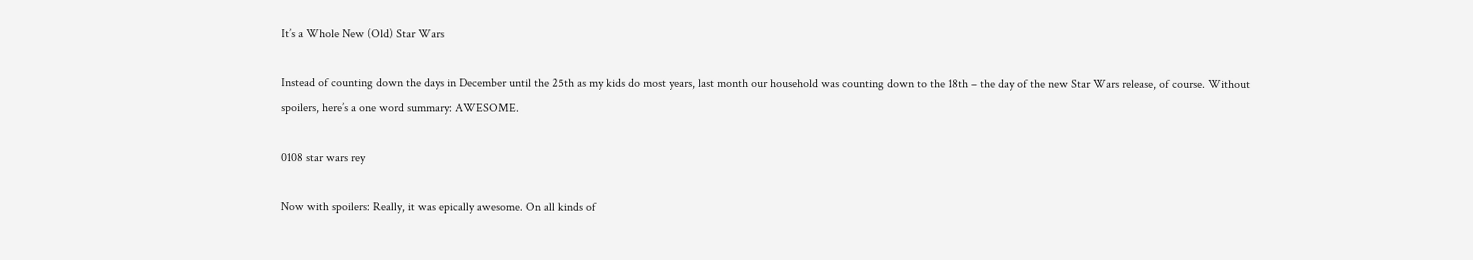It’s a Whole New (Old) Star Wars

Instead of counting down the days in December until the 25th as my kids do most years, last month our household was counting down to the 18th – the day of the new Star Wars release, of course. Without spoilers, here’s a one word summary: AWESOME.

0108 star wars rey

Now with spoilers: Really, it was epically awesome. On all kinds of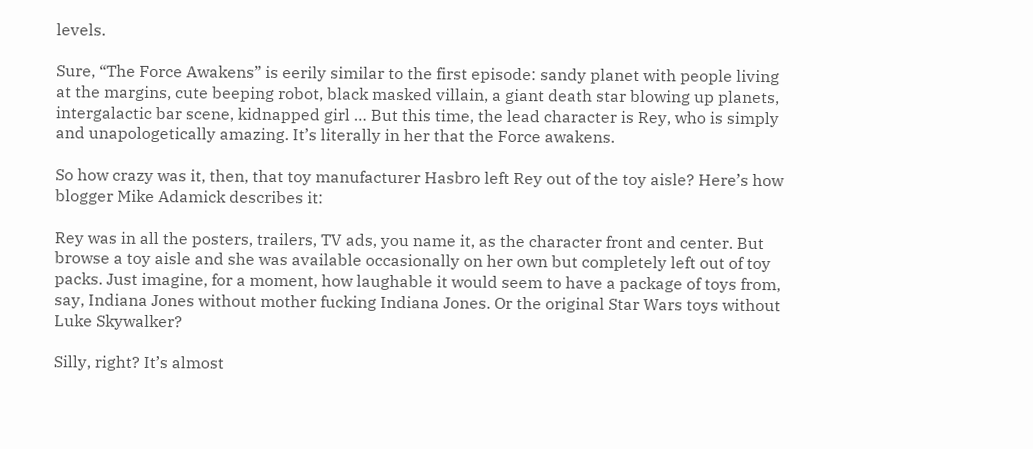levels.

Sure, “The Force Awakens” is eerily similar to the first episode: sandy planet with people living at the margins, cute beeping robot, black masked villain, a giant death star blowing up planets, intergalactic bar scene, kidnapped girl … But this time, the lead character is Rey, who is simply and unapologetically amazing. It’s literally in her that the Force awakens.

So how crazy was it, then, that toy manufacturer Hasbro left Rey out of the toy aisle? Here’s how blogger Mike Adamick describes it:

Rey was in all the posters, trailers, TV ads, you name it, as the character front and center. But browse a toy aisle and she was available occasionally on her own but completely left out of toy packs. Just imagine, for a moment, how laughable it would seem to have a package of toys from, say, Indiana Jones without mother fucking Indiana Jones. Or the original Star Wars toys without Luke Skywalker?

Silly, right? It’s almost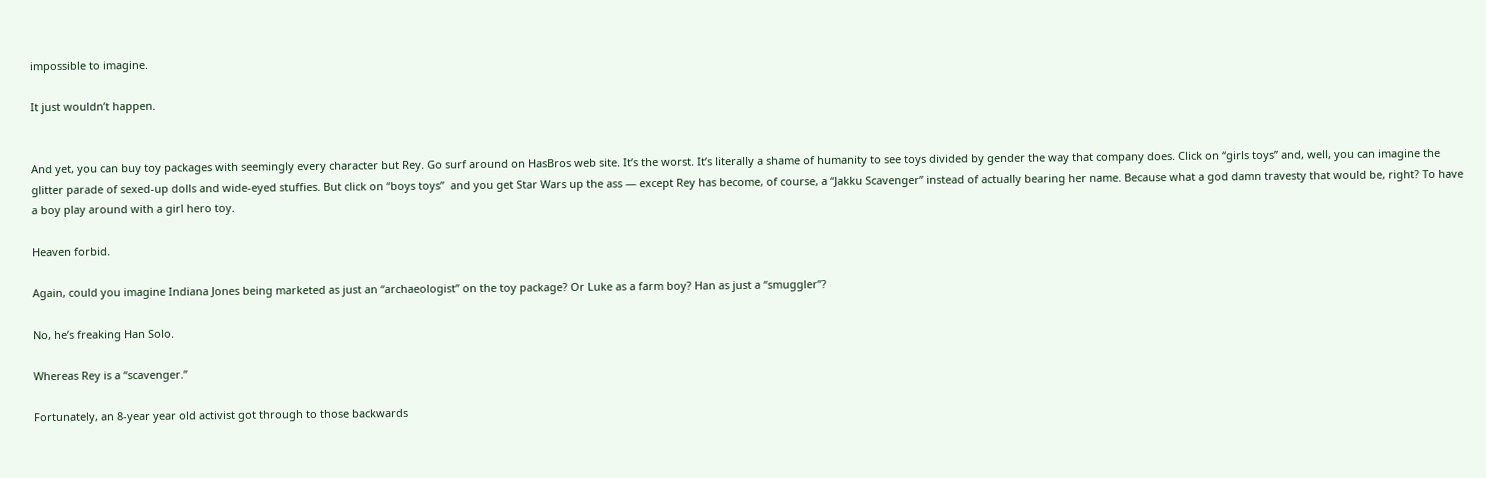impossible to imagine.

It just wouldn’t happen.


And yet, you can buy toy packages with seemingly every character but Rey. Go surf around on HasBros web site. It’s the worst. It’s literally a shame of humanity to see toys divided by gender the way that company does. Click on “girls toys” and, well, you can imagine the glitter parade of sexed-up dolls and wide-eyed stuffies. But click on “boys toys”  and you get Star Wars up the ass — except Rey has become, of course, a “Jakku Scavenger” instead of actually bearing her name. Because what a god damn travesty that would be, right? To have a boy play around with a girl hero toy.

Heaven forbid.

Again, could you imagine Indiana Jones being marketed as just an “archaeologist” on the toy package? Or Luke as a farm boy? Han as just a “smuggler”?

No, he’s freaking Han Solo.

Whereas Rey is a “scavenger.”

Fortunately, an 8-year year old activist got through to those backwards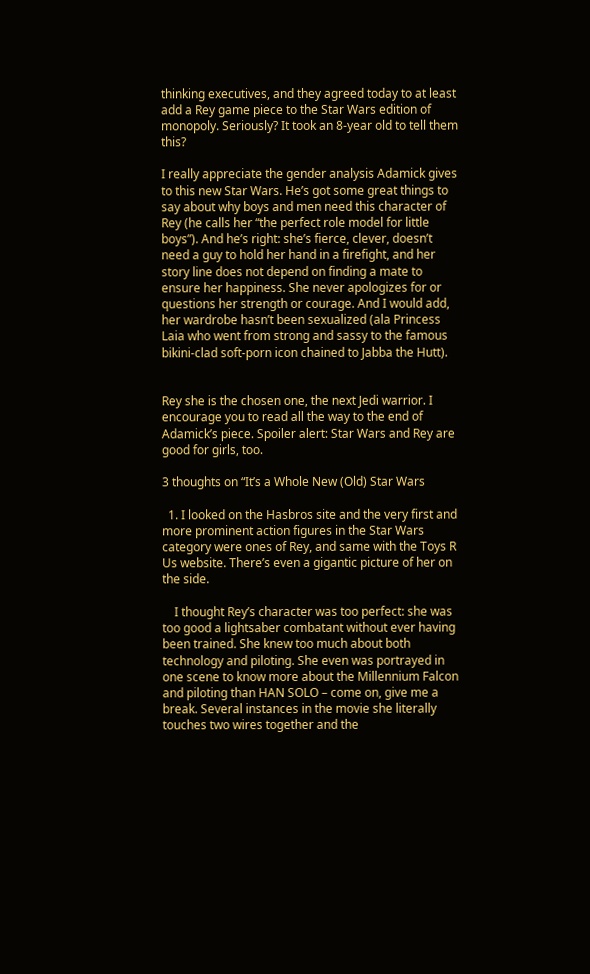thinking executives, and they agreed today to at least add a Rey game piece to the Star Wars edition of monopoly. Seriously? It took an 8-year old to tell them this?

I really appreciate the gender analysis Adamick gives to this new Star Wars. He’s got some great things to say about why boys and men need this character of Rey (he calls her “the perfect role model for little boys”). And he’s right: she’s fierce, clever, doesn’t need a guy to hold her hand in a firefight, and her story line does not depend on finding a mate to ensure her happiness. She never apologizes for or questions her strength or courage. And I would add, her wardrobe hasn’t been sexualized (ala Princess Laia who went from strong and sassy to the famous bikini-clad soft-porn icon chained to Jabba the Hutt).


Rey she is the chosen one, the next Jedi warrior. I encourage you to read all the way to the end of Adamick’s piece. Spoiler alert: Star Wars and Rey are good for girls, too.

3 thoughts on “It’s a Whole New (Old) Star Wars

  1. I looked on the Hasbros site and the very first and more prominent action figures in the Star Wars category were ones of Rey, and same with the Toys R Us website. There’s even a gigantic picture of her on the side.

    I thought Rey’s character was too perfect: she was too good a lightsaber combatant without ever having been trained. She knew too much about both technology and piloting. She even was portrayed in one scene to know more about the Millennium Falcon and piloting than HAN SOLO – come on, give me a break. Several instances in the movie she literally touches two wires together and the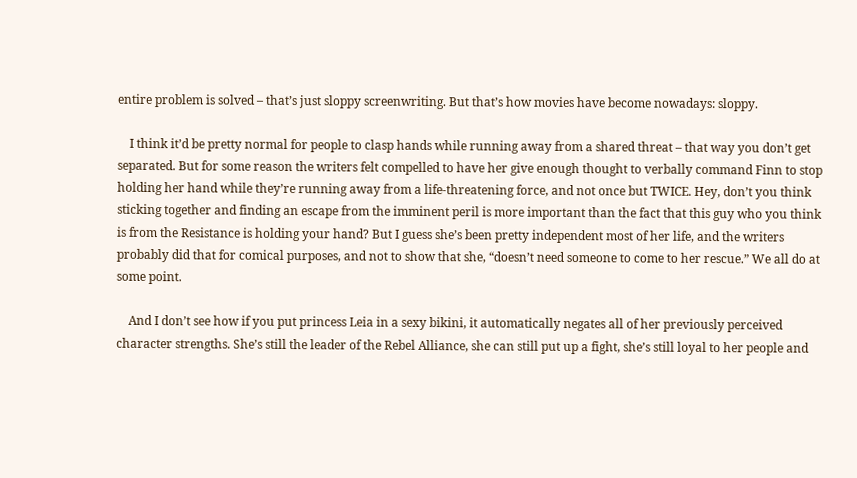entire problem is solved – that’s just sloppy screenwriting. But that’s how movies have become nowadays: sloppy.

    I think it’d be pretty normal for people to clasp hands while running away from a shared threat – that way you don’t get separated. But for some reason the writers felt compelled to have her give enough thought to verbally command Finn to stop holding her hand while they’re running away from a life-threatening force, and not once but TWICE. Hey, don’t you think sticking together and finding an escape from the imminent peril is more important than the fact that this guy who you think is from the Resistance is holding your hand? But I guess she’s been pretty independent most of her life, and the writers probably did that for comical purposes, and not to show that she, “doesn’t need someone to come to her rescue.” We all do at some point.

    And I don’t see how if you put princess Leia in a sexy bikini, it automatically negates all of her previously perceived character strengths. She’s still the leader of the Rebel Alliance, she can still put up a fight, she’s still loyal to her people and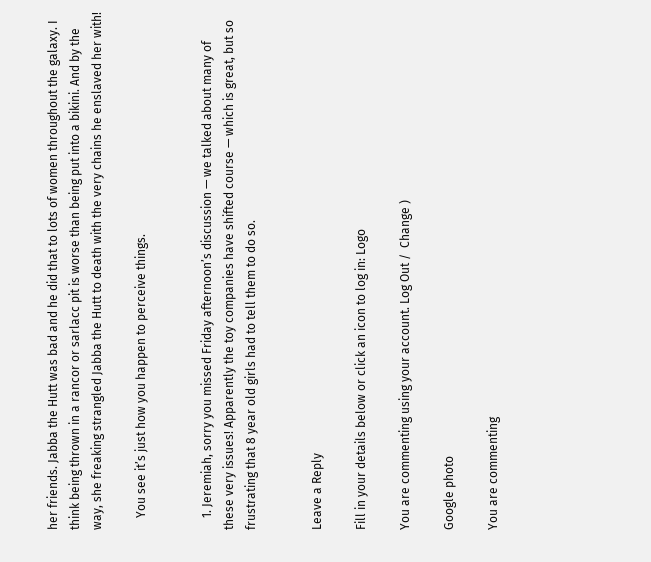her friends. Jabba the Hutt was bad and he did that to lots of women throughout the galaxy. I think being thrown in a rancor or sarlacc pit is worse than being put into a bikini. And by the way, she freaking strangled Jabba the Hutt to death with the very chains he enslaved her with!

    You see it’s just how you happen to perceive things.


    1. Jeremiah, sorry you missed Friday afternoon’s discussion — we talked about many of these very issues! Apparently the toy companies have shifted course — which is great, but so frustrating that 8 year old girls had to tell them to do so.


Leave a Reply

Fill in your details below or click an icon to log in: Logo

You are commenting using your account. Log Out /  Change )

Google photo

You are commenting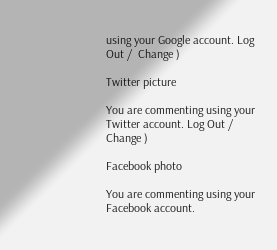using your Google account. Log Out /  Change )

Twitter picture

You are commenting using your Twitter account. Log Out /  Change )

Facebook photo

You are commenting using your Facebook account.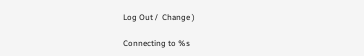Log Out /  Change )

Connecting to %s